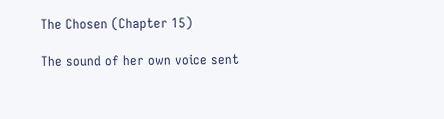The Chosen (Chapter 15)

The sound of her own voice sent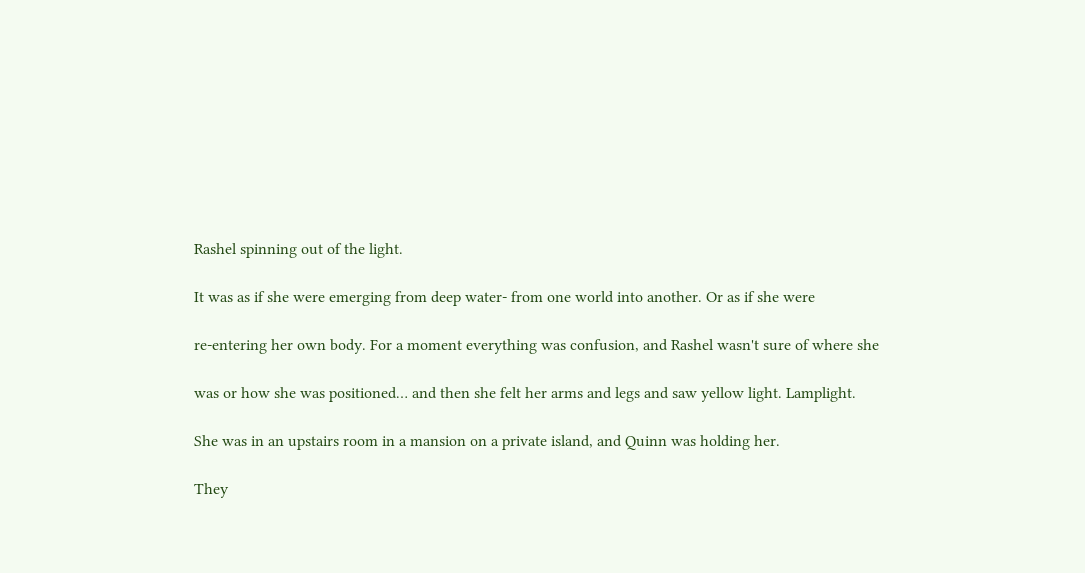Rashel spinning out of the light.

It was as if she were emerging from deep water- from one world into another. Or as if she were

re-entering her own body. For a moment everything was confusion, and Rashel wasn't sure of where she

was or how she was positioned… and then she felt her arms and legs and saw yellow light. Lamplight.

She was in an upstairs room in a mansion on a private island, and Quinn was holding her.

They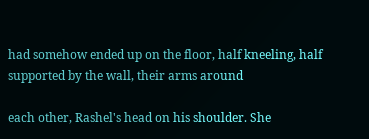had somehow ended up on the floor, half kneeling, half supported by the wall, their arms around

each other, Rashel's head on his shoulder. She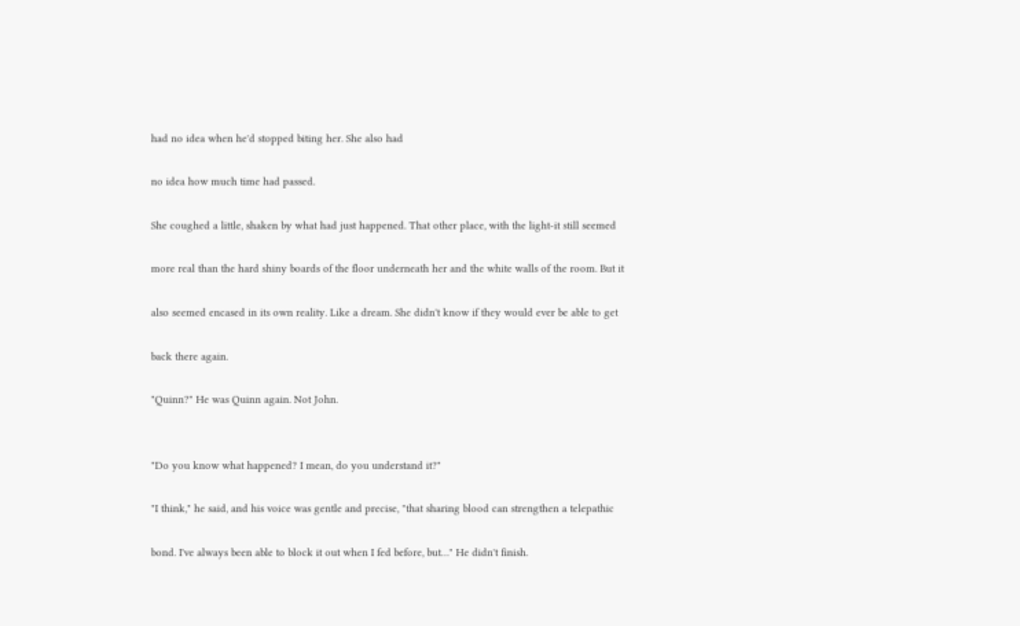had no idea when he'd stopped biting her. She also had

no idea how much time had passed.

She coughed a little, shaken by what had just happened. That other place, with the light-it still seemed

more real than the hard shiny boards of the floor underneath her and the white walls of the room. But it

also seemed encased in its own reality. Like a dream. She didn't know if they would ever be able to get

back there again.

"Quinn?" He was Quinn again. Not John.


"Do you know what happened? I mean, do you understand it?"

"I think," he said, and his voice was gentle and precise, "that sharing blood can strengthen a telepathic

bond. I've always been able to block it out when I fed before, but…" He didn't finish.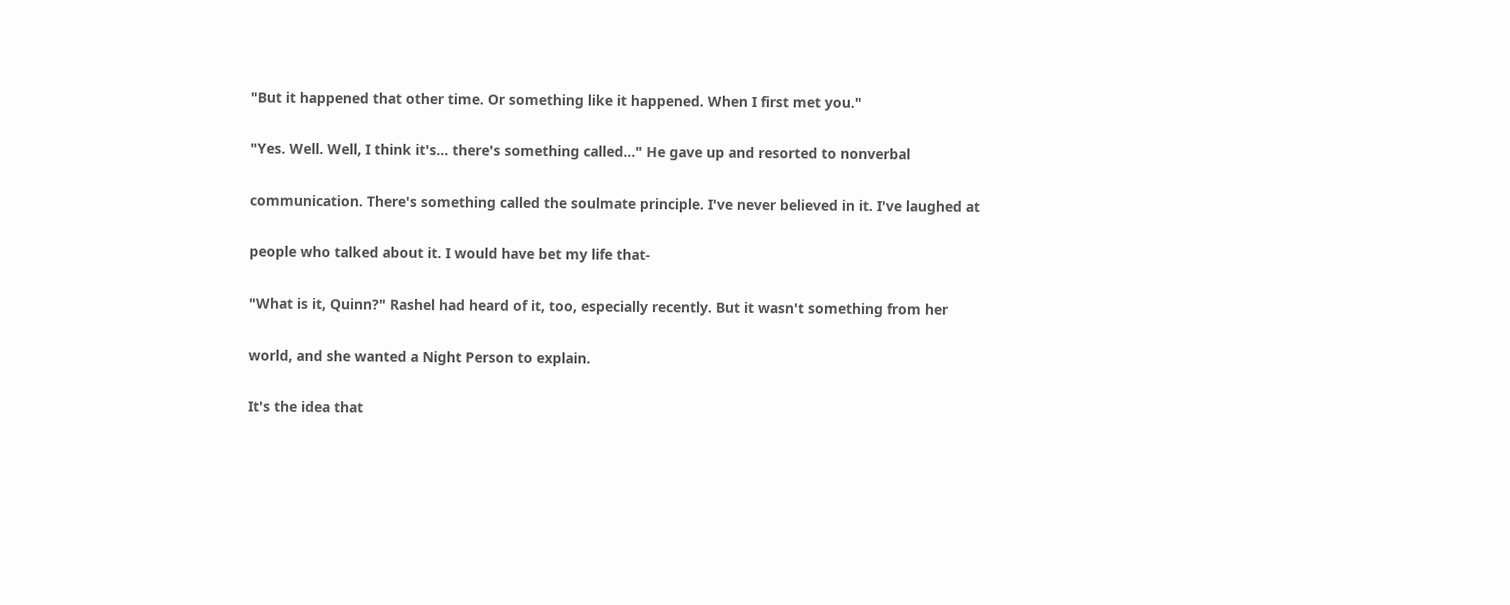"But it happened that other time. Or something like it happened. When I first met you."

"Yes. Well. Well, I think it's… there's something called…" He gave up and resorted to nonverbal

communication. There's something called the soulmate principle. I've never believed in it. I've laughed at

people who talked about it. I would have bet my life that-

"What is it, Quinn?" Rashel had heard of it, too, especially recently. But it wasn't something from her

world, and she wanted a Night Person to explain.

It's the idea that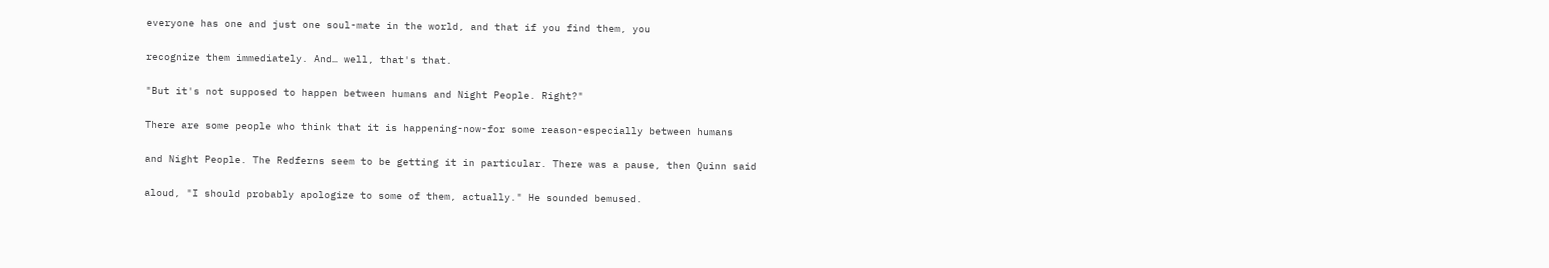everyone has one and just one soul-mate in the world, and that if you find them, you

recognize them immediately. And… well, that's that.

"But it's not supposed to happen between humans and Night People. Right?"

There are some people who think that it is happening-now-for some reason-especially between humans

and Night People. The Redferns seem to be getting it in particular. There was a pause, then Quinn said

aloud, "I should probably apologize to some of them, actually." He sounded bemused.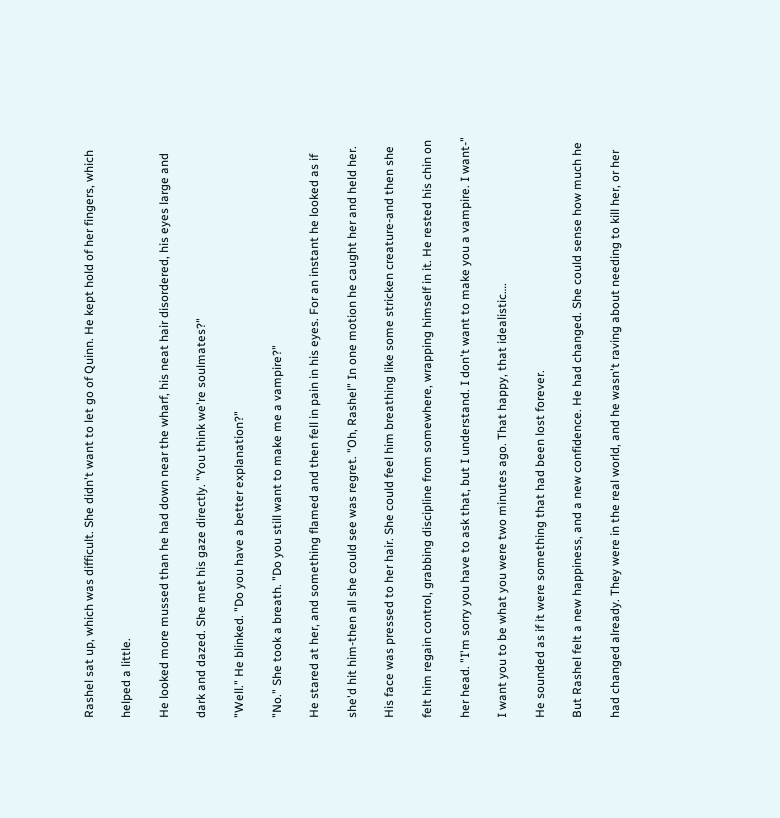Rashel sat up, which was difficult. She didn't want to let go of Quinn. He kept hold of her fingers, which

helped a little.

He looked more mussed than he had down near the wharf, his neat hair disordered, his eyes large and

dark and dazed. She met his gaze directly. "You think we're soulmates?"

"Well." He blinked. "Do you have a better explanation?"

"No." She took a breath. "Do you still want to make me a vampire?"

He stared at her, and something flamed and then fell in pain in his eyes. For an instant he looked as if

she'd hit him-then all she could see was regret. "Oh, Rashel" In one motion he caught her and held her.

His face was pressed to her hair. She could feel him breathing like some stricken creature-and then she

felt him regain control, grabbing discipline from somewhere, wrapping himself in it. He rested his chin on

her head. "I'm sorry you have to ask that, but I understand. I don't want to make you a vampire. I want-"

I want you to be what you were two minutes ago. That happy, that idealistic….

He sounded as if it were something that had been lost forever.

But Rashel felt a new happiness, and a new confidence. He had changed. She could sense how much he

had changed already. They were in the real world, and he wasn't raving about needing to kill her, or her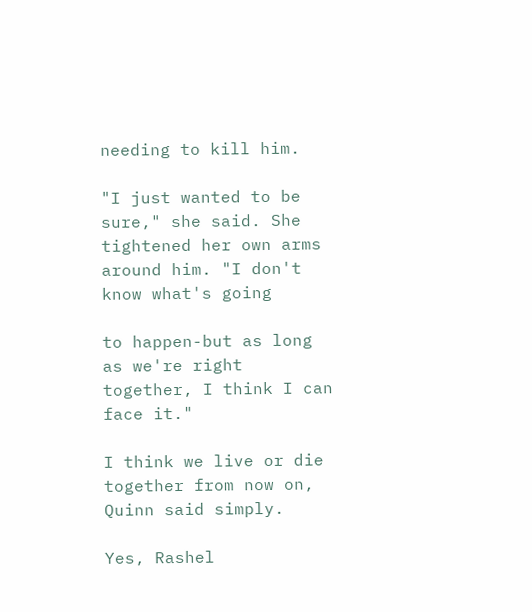needing to kill him.

"I just wanted to be sure," she said. She tightened her own arms around him. "I don't know what's going

to happen-but as long as we're right together, I think I can face it."

I think we live or die together from now on, Quinn said simply.

Yes, Rashel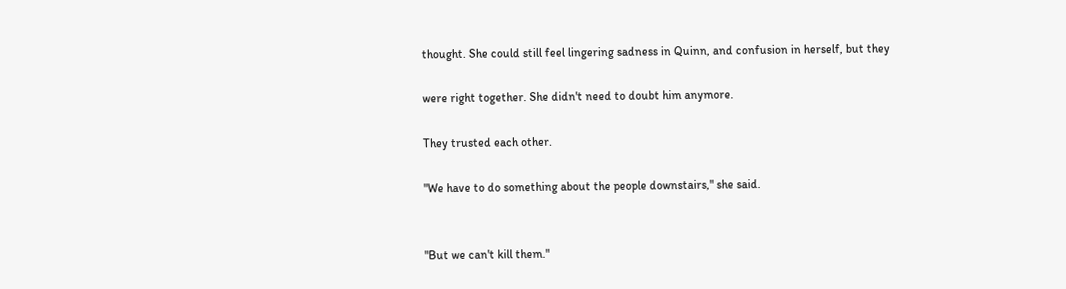thought. She could still feel lingering sadness in Quinn, and confusion in herself, but they

were right together. She didn't need to doubt him anymore.

They trusted each other.

"We have to do something about the people downstairs," she said.


"But we can't kill them."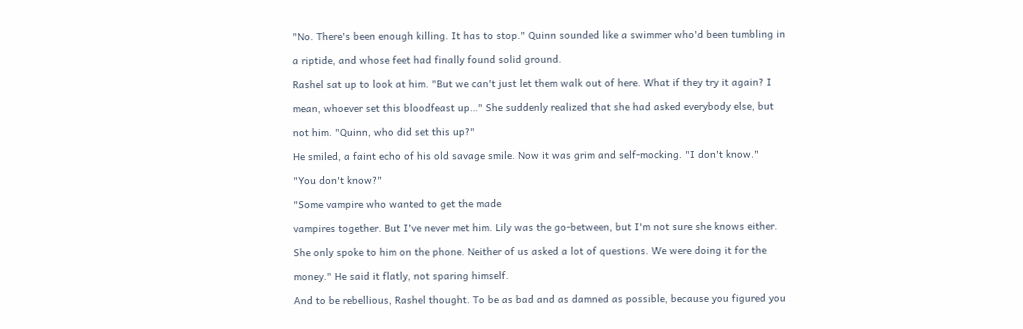"No. There's been enough killing. It has to stop." Quinn sounded like a swimmer who'd been tumbling in

a riptide, and whose feet had finally found solid ground.

Rashel sat up to look at him. "But we can't just let them walk out of here. What if they try it again? I

mean, whoever set this bloodfeast up…" She suddenly realized that she had asked everybody else, but

not him. "Quinn, who did set this up?"

He smiled, a faint echo of his old savage smile. Now it was grim and self-mocking. "I don't know."

"You don't know?"

"Some vampire who wanted to get the made

vampires together. But I've never met him. Lily was the go-between, but I'm not sure she knows either.

She only spoke to him on the phone. Neither of us asked a lot of questions. We were doing it for the

money." He said it flatly, not sparing himself.

And to be rebellious, Rashel thought. To be as bad and as damned as possible, because you figured you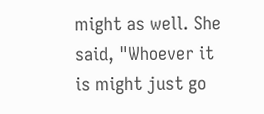might as well. She said, "Whoever it is might just go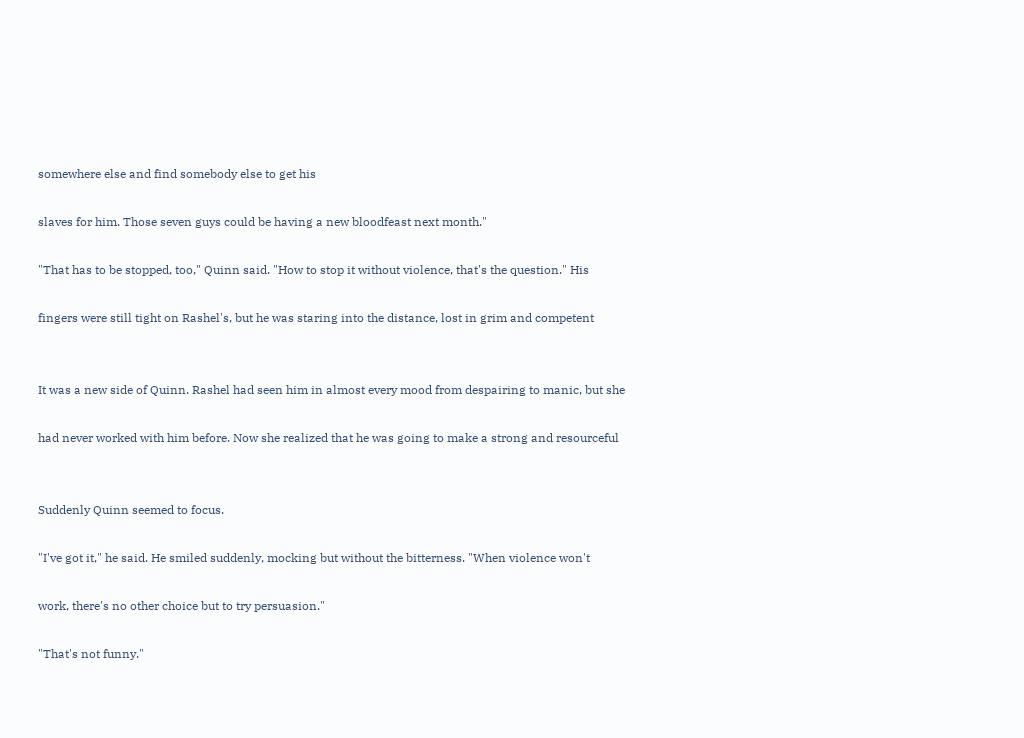somewhere else and find somebody else to get his

slaves for him. Those seven guys could be having a new bloodfeast next month."

"That has to be stopped, too," Quinn said. "How to stop it without violence, that's the question." His

fingers were still tight on Rashel's, but he was staring into the distance, lost in grim and competent


It was a new side of Quinn. Rashel had seen him in almost every mood from despairing to manic, but she

had never worked with him before. Now she realized that he was going to make a strong and resourceful


Suddenly Quinn seemed to focus.

"I've got it," he said. He smiled suddenly, mocking but without the bitterness. "When violence won't

work, there's no other choice but to try persuasion."

"That's not funny."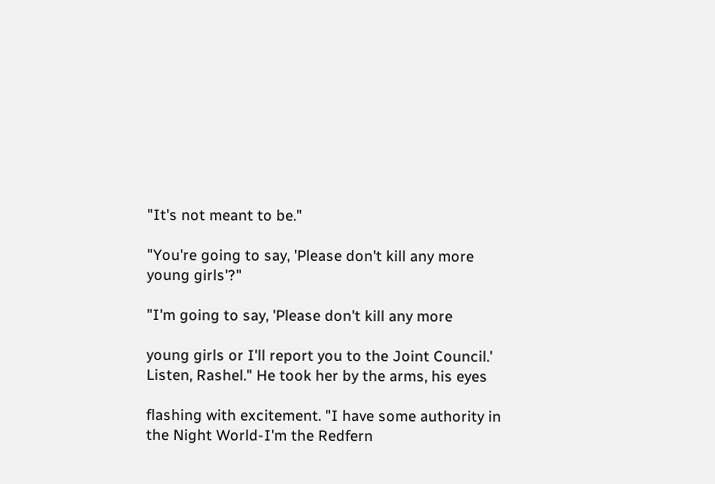"It's not meant to be."

"You're going to say, 'Please don't kill any more young girls'?"

"I'm going to say, 'Please don't kill any more

young girls or I'll report you to the Joint Council.' Listen, Rashel." He took her by the arms, his eyes

flashing with excitement. "I have some authority in the Night World-I'm the Redfern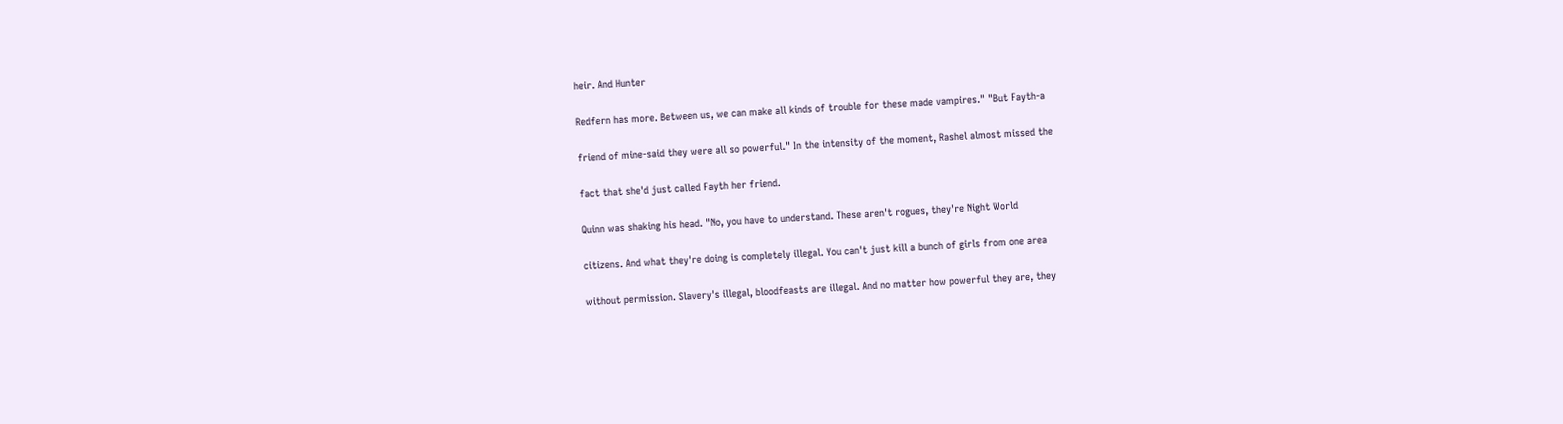heir. And Hunter

Redfern has more. Between us, we can make all kinds of trouble for these made vampires." "But Fayth-a

friend of mine-said they were all so powerful." In the intensity of the moment, Rashel almost missed the

fact that she'd just called Fayth her friend.

Quinn was shaking his head. "No, you have to understand. These aren't rogues, they're Night World

citizens. And what they're doing is completely illegal. You can't just kill a bunch of girls from one area

without permission. Slavery's illegal, bloodfeasts are illegal. And no matter how powerful they are, they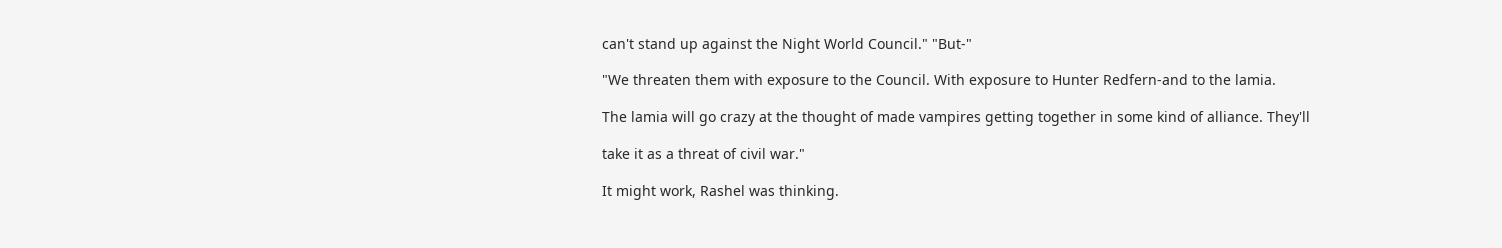can't stand up against the Night World Council." "But-"

"We threaten them with exposure to the Council. With exposure to Hunter Redfern-and to the lamia.

The lamia will go crazy at the thought of made vampires getting together in some kind of alliance. They'll

take it as a threat of civil war."

It might work, Rashel was thinking.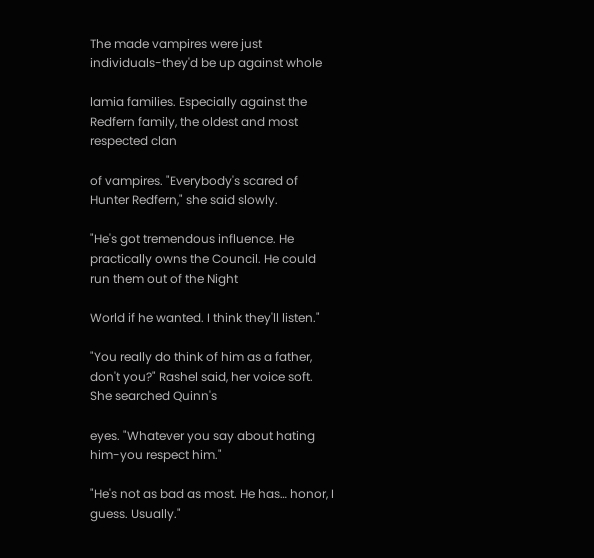The made vampires were just individuals-they'd be up against whole

lamia families. Especially against the Redfern family, the oldest and most respected clan

of vampires. "Everybody's scared of Hunter Redfern," she said slowly.

"He's got tremendous influence. He practically owns the Council. He could run them out of the Night

World if he wanted. I think they'll listen."

"You really do think of him as a father, don't you?" Rashel said, her voice soft. She searched Quinn's

eyes. "Whatever you say about hating him-you respect him."

"He's not as bad as most. He has… honor, I guess. Usually."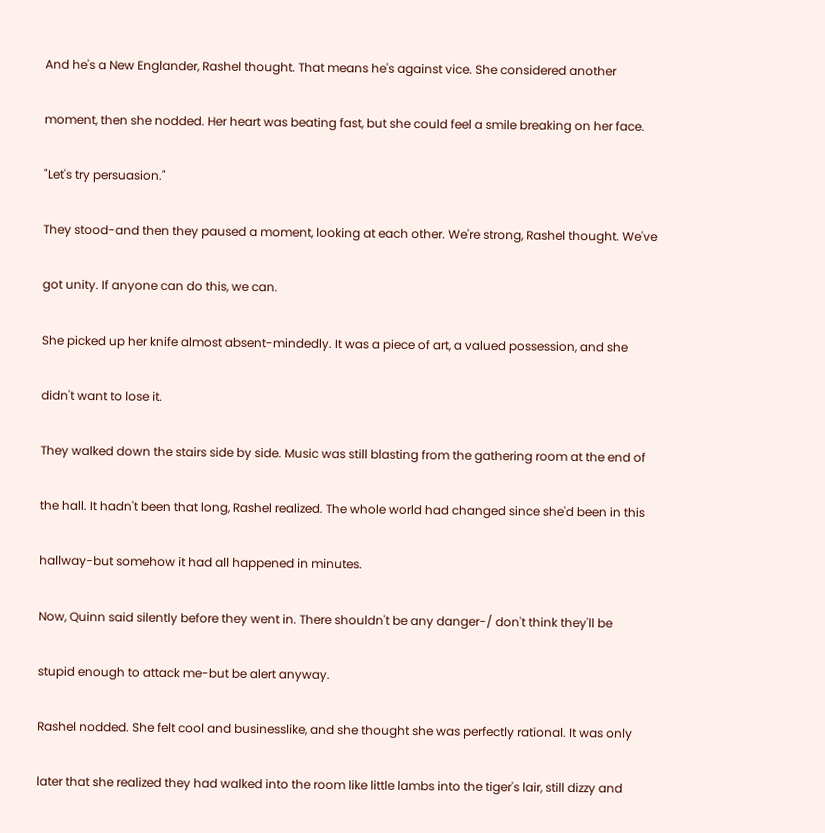And he's a New Englander, Rashel thought. That means he's against vice. She considered another

moment, then she nodded. Her heart was beating fast, but she could feel a smile breaking on her face.

"Let's try persuasion."

They stood-and then they paused a moment, looking at each other. We're strong, Rashel thought. We've

got unity. If anyone can do this, we can.

She picked up her knife almost absent-mindedly. It was a piece of art, a valued possession, and she

didn't want to lose it.

They walked down the stairs side by side. Music was still blasting from the gathering room at the end of

the hall. It hadn't been that long, Rashel realized. The whole world had changed since she'd been in this

hallway-but somehow it had all happened in minutes.

Now, Quinn said silently before they went in. There shouldn't be any danger-/ don't think they'll be

stupid enough to attack me-but be alert anyway.

Rashel nodded. She felt cool and businesslike, and she thought she was perfectly rational. It was only

later that she realized they had walked into the room like little lambs into the tiger's lair, still dizzy and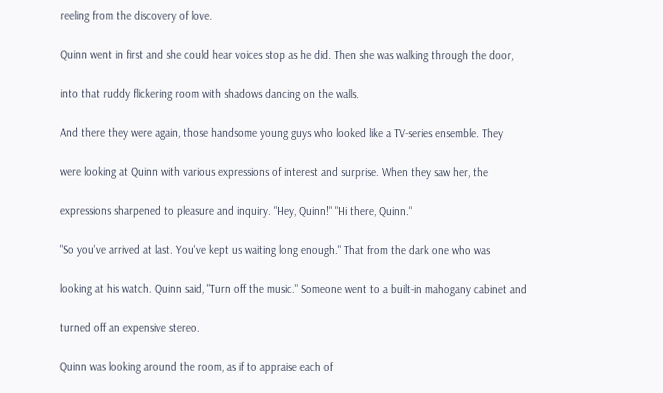reeling from the discovery of love.

Quinn went in first and she could hear voices stop as he did. Then she was walking through the door,

into that ruddy flickering room with shadows dancing on the walls.

And there they were again, those handsome young guys who looked like a TV-series ensemble. They

were looking at Quinn with various expressions of interest and surprise. When they saw her, the

expressions sharpened to pleasure and inquiry. "Hey, Quinn!" "Hi there, Quinn."

"So you've arrived at last. You've kept us waiting long enough." That from the dark one who was

looking at his watch. Quinn said, "Turn off the music." Someone went to a built-in mahogany cabinet and

turned off an expensive stereo.

Quinn was looking around the room, as if to appraise each of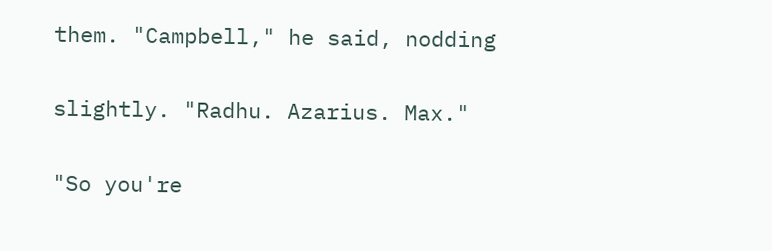them. "Campbell," he said, nodding

slightly. "Radhu. Azarius. Max."

"So you're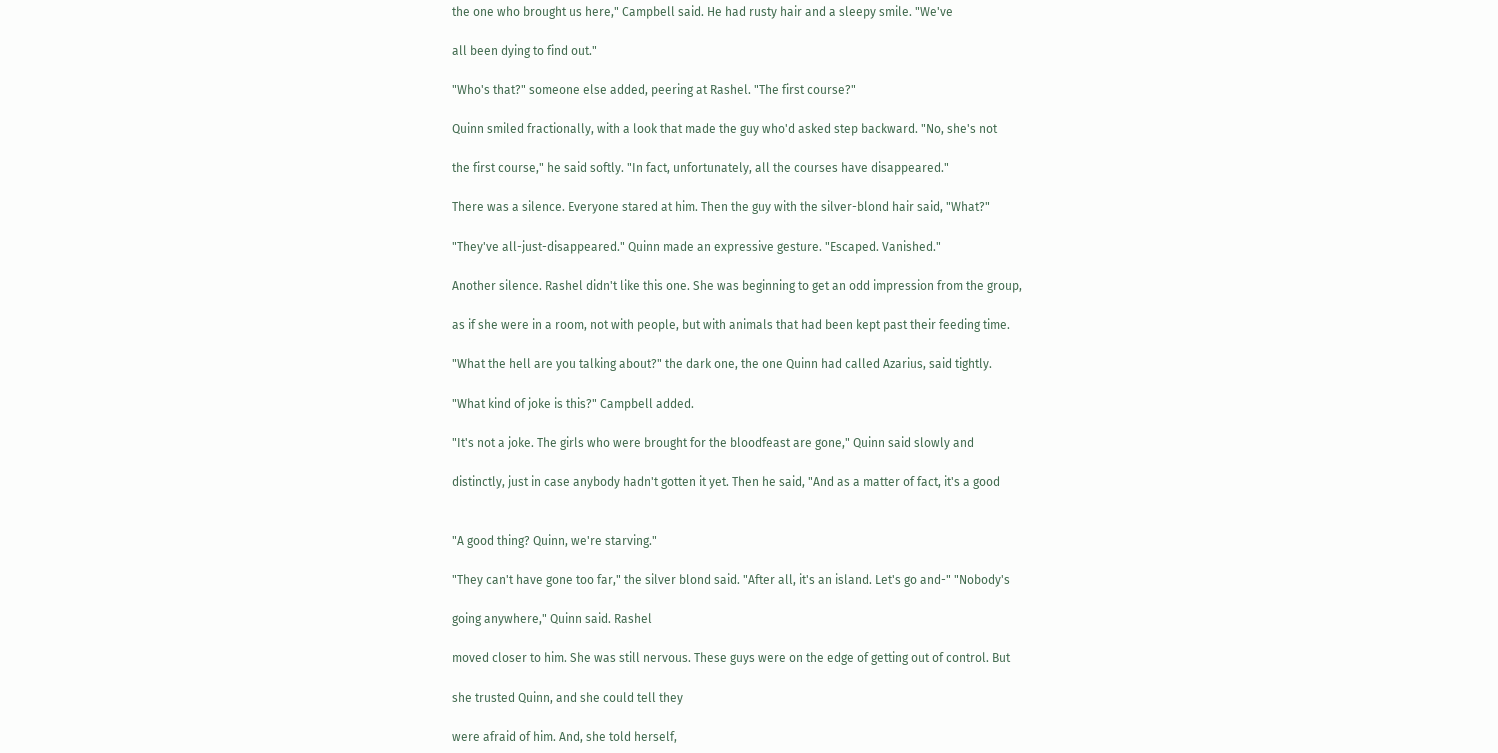the one who brought us here," Campbell said. He had rusty hair and a sleepy smile. "We've

all been dying to find out."

"Who's that?" someone else added, peering at Rashel. "The first course?"

Quinn smiled fractionally, with a look that made the guy who'd asked step backward. "No, she's not

the first course," he said softly. "In fact, unfortunately, all the courses have disappeared."

There was a silence. Everyone stared at him. Then the guy with the silver-blond hair said, "What?"

"They've all-just-disappeared." Quinn made an expressive gesture. "Escaped. Vanished."

Another silence. Rashel didn't like this one. She was beginning to get an odd impression from the group,

as if she were in a room, not with people, but with animals that had been kept past their feeding time.

"What the hell are you talking about?" the dark one, the one Quinn had called Azarius, said tightly.

"What kind of joke is this?" Campbell added.

"It's not a joke. The girls who were brought for the bloodfeast are gone," Quinn said slowly and

distinctly, just in case anybody hadn't gotten it yet. Then he said, "And as a matter of fact, it's a good


"A good thing? Quinn, we're starving."

"They can't have gone too far," the silver blond said. "After all, it's an island. Let's go and-" "Nobody's

going anywhere," Quinn said. Rashel

moved closer to him. She was still nervous. These guys were on the edge of getting out of control. But

she trusted Quinn, and she could tell they

were afraid of him. And, she told herself,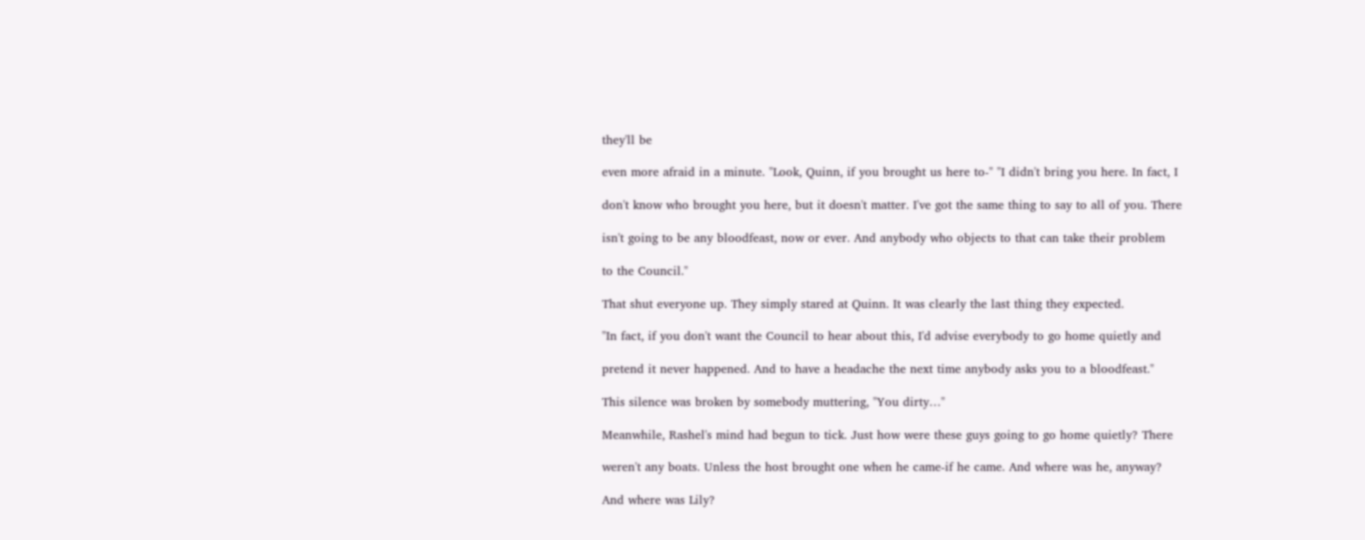they'll be

even more afraid in a minute. "Look, Quinn, if you brought us here to-" "I didn't bring you here. In fact, I

don't know who brought you here, but it doesn't matter. I've got the same thing to say to all of you. There

isn't going to be any bloodfeast, now or ever. And anybody who objects to that can take their problem

to the Council."

That shut everyone up. They simply stared at Quinn. It was clearly the last thing they expected.

"In fact, if you don't want the Council to hear about this, I'd advise everybody to go home quietly and

pretend it never happened. And to have a headache the next time anybody asks you to a bloodfeast."

This silence was broken by somebody muttering, "You dirty…"

Meanwhile, Rashel's mind had begun to tick. Just how were these guys going to go home quietly? There

weren't any boats. Unless the host brought one when he came-if he came. And where was he, anyway?

And where was Lily?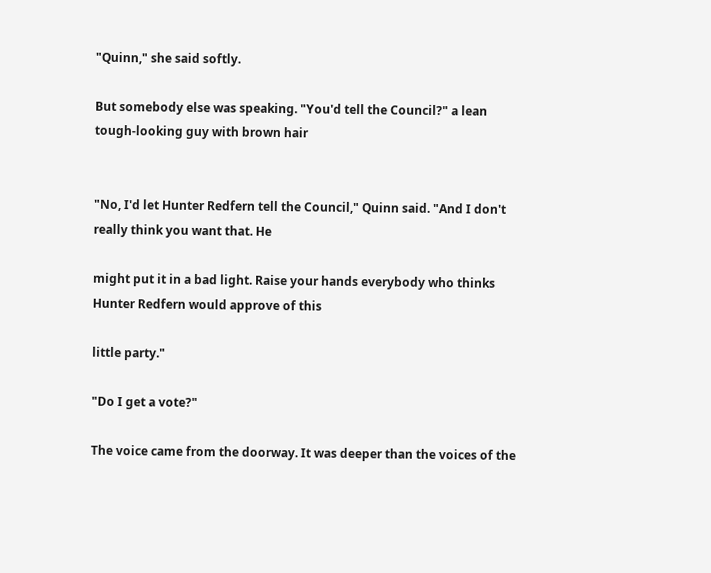"Quinn," she said softly.

But somebody else was speaking. "You'd tell the Council?" a lean tough-looking guy with brown hair


"No, I'd let Hunter Redfern tell the Council," Quinn said. "And I don't really think you want that. He

might put it in a bad light. Raise your hands everybody who thinks Hunter Redfern would approve of this

little party."

"Do I get a vote?"

The voice came from the doorway. It was deeper than the voices of the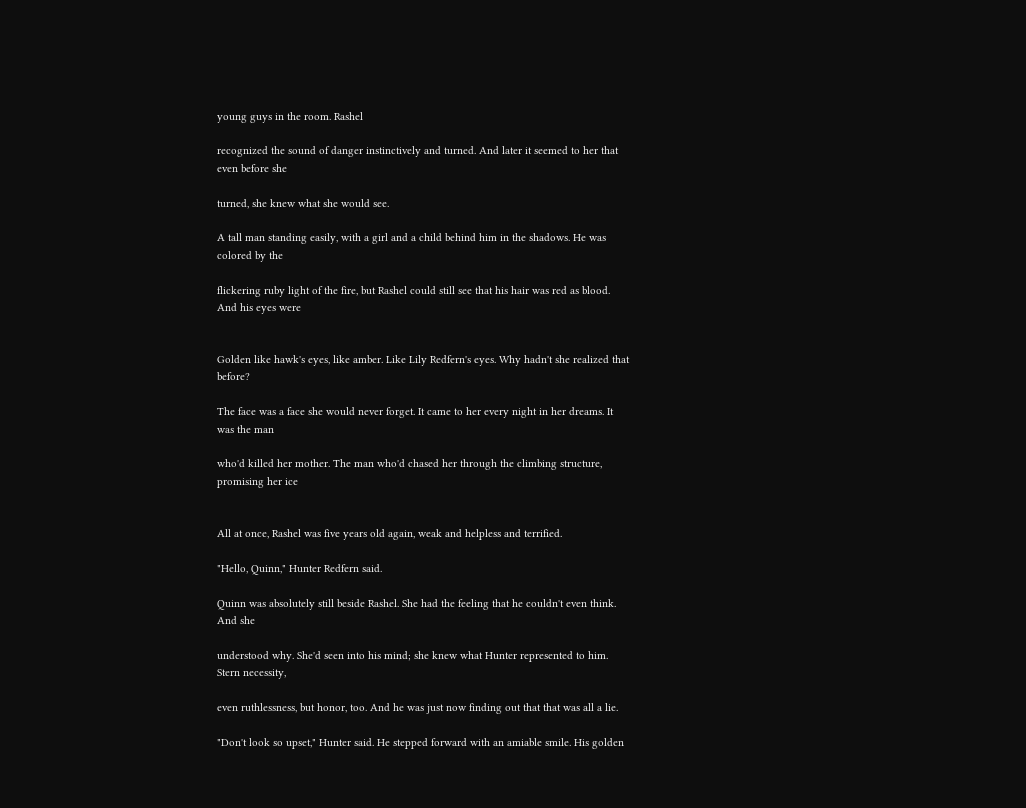young guys in the room. Rashel

recognized the sound of danger instinctively and turned. And later it seemed to her that even before she

turned, she knew what she would see.

A tall man standing easily, with a girl and a child behind him in the shadows. He was colored by the

flickering ruby light of the fire, but Rashel could still see that his hair was red as blood. And his eyes were


Golden like hawk's eyes, like amber. Like Lily Redfern's eyes. Why hadn't she realized that before?

The face was a face she would never forget. It came to her every night in her dreams. It was the man

who'd killed her mother. The man who'd chased her through the climbing structure, promising her ice


All at once, Rashel was five years old again, weak and helpless and terrified.

"Hello, Quinn," Hunter Redfern said.

Quinn was absolutely still beside Rashel. She had the feeling that he couldn't even think. And she

understood why. She'd seen into his mind; she knew what Hunter represented to him. Stern necessity,

even ruthlessness, but honor, too. And he was just now finding out that that was all a lie.

"Don't look so upset," Hunter said. He stepped forward with an amiable smile. His golden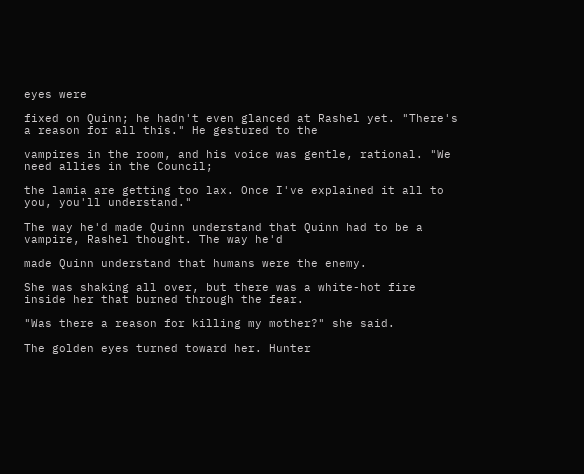eyes were

fixed on Quinn; he hadn't even glanced at Rashel yet. "There's a reason for all this." He gestured to the

vampires in the room, and his voice was gentle, rational. "We need allies in the Council;

the lamia are getting too lax. Once I've explained it all to you, you'll understand."

The way he'd made Quinn understand that Quinn had to be a vampire, Rashel thought. The way he'd

made Quinn understand that humans were the enemy.

She was shaking all over, but there was a white-hot fire inside her that burned through the fear.

"Was there a reason for killing my mother?" she said.

The golden eyes turned toward her. Hunter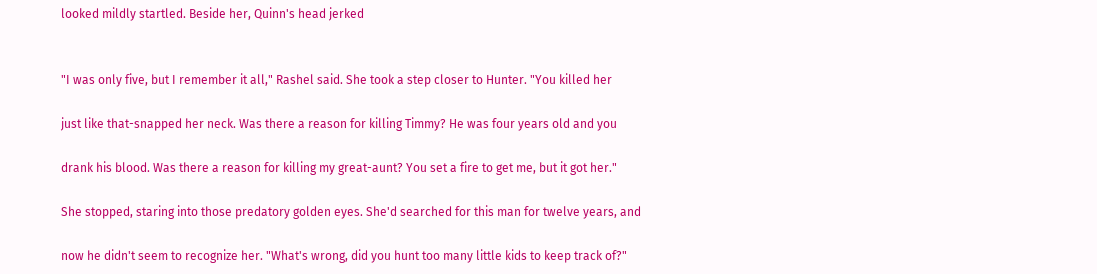looked mildly startled. Beside her, Quinn's head jerked


"I was only five, but I remember it all," Rashel said. She took a step closer to Hunter. "You killed her

just like that-snapped her neck. Was there a reason for killing Timmy? He was four years old and you

drank his blood. Was there a reason for killing my great-aunt? You set a fire to get me, but it got her."

She stopped, staring into those predatory golden eyes. She'd searched for this man for twelve years, and

now he didn't seem to recognize her. "What's wrong, did you hunt too many little kids to keep track of?"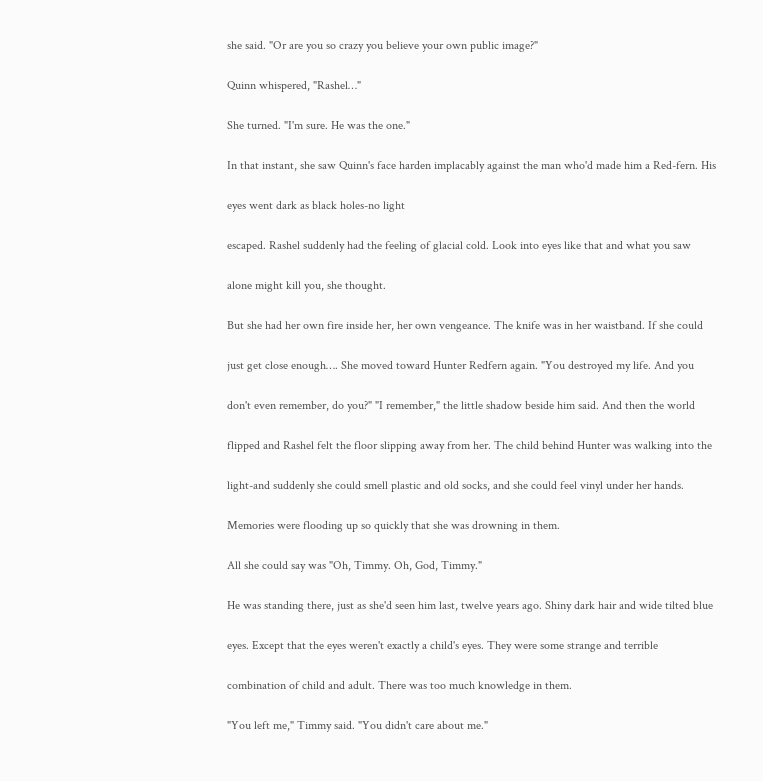she said. "Or are you so crazy you believe your own public image?"

Quinn whispered, "Rashel…"

She turned. "I'm sure. He was the one."

In that instant, she saw Quinn's face harden implacably against the man who'd made him a Red-fern. His

eyes went dark as black holes-no light

escaped. Rashel suddenly had the feeling of glacial cold. Look into eyes like that and what you saw

alone might kill you, she thought.

But she had her own fire inside her, her own vengeance. The knife was in her waistband. If she could

just get close enough…. She moved toward Hunter Redfern again. "You destroyed my life. And you

don't even remember, do you?" "I remember," the little shadow beside him said. And then the world

flipped and Rashel felt the floor slipping away from her. The child behind Hunter was walking into the

light-and suddenly she could smell plastic and old socks, and she could feel vinyl under her hands.

Memories were flooding up so quickly that she was drowning in them.

All she could say was "Oh, Timmy. Oh, God, Timmy."

He was standing there, just as she'd seen him last, twelve years ago. Shiny dark hair and wide tilted blue

eyes. Except that the eyes weren't exactly a child's eyes. They were some strange and terrible

combination of child and adult. There was too much knowledge in them.

"You left me," Timmy said. "You didn't care about me."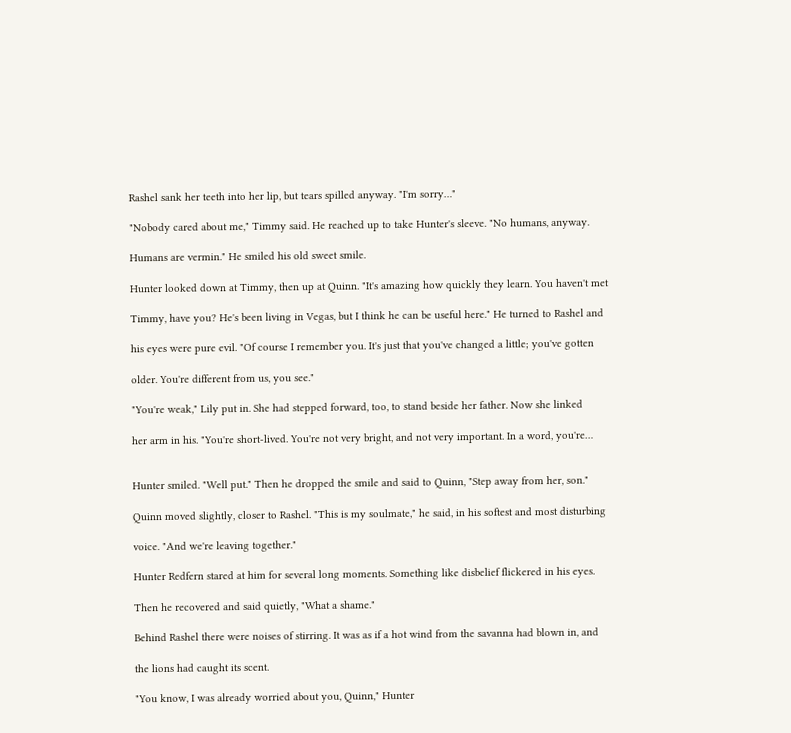Rashel sank her teeth into her lip, but tears spilled anyway. "I'm sorry…"

"Nobody cared about me," Timmy said. He reached up to take Hunter's sleeve. "No humans, anyway.

Humans are vermin." He smiled his old sweet smile.

Hunter looked down at Timmy, then up at Quinn. "It's amazing how quickly they learn. You haven't met

Timmy, have you? He's been living in Vegas, but I think he can be useful here." He turned to Rashel and

his eyes were pure evil. "Of course I remember you. It's just that you've changed a little; you've gotten

older. You're different from us, you see."

"You're weak," Lily put in. She had stepped forward, too, to stand beside her father. Now she linked

her arm in his. "You're short-lived. You're not very bright, and not very important. In a word, you're…


Hunter smiled. "Well put." Then he dropped the smile and said to Quinn, "Step away from her, son."

Quinn moved slightly, closer to Rashel. "This is my soulmate," he said, in his softest and most disturbing

voice. "And we're leaving together."

Hunter Redfern stared at him for several long moments. Something like disbelief flickered in his eyes.

Then he recovered and said quietly, "What a shame."

Behind Rashel there were noises of stirring. It was as if a hot wind from the savanna had blown in, and

the lions had caught its scent.

"You know, I was already worried about you, Quinn," Hunter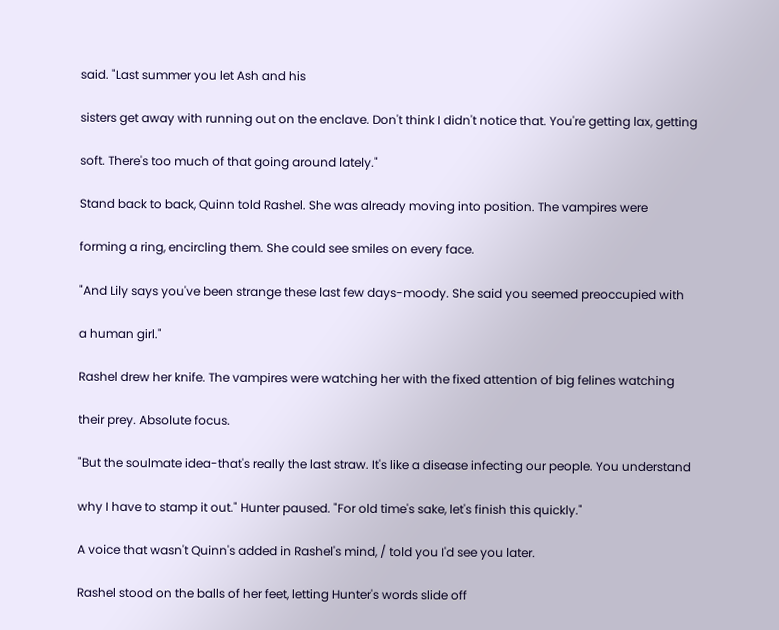said. "Last summer you let Ash and his

sisters get away with running out on the enclave. Don't think I didn't notice that. You're getting lax, getting

soft. There's too much of that going around lately."

Stand back to back, Quinn told Rashel. She was already moving into position. The vampires were

forming a ring, encircling them. She could see smiles on every face.

"And Lily says you've been strange these last few days-moody. She said you seemed preoccupied with

a human girl."

Rashel drew her knife. The vampires were watching her with the fixed attention of big felines watching

their prey. Absolute focus.

"But the soulmate idea-that's really the last straw. It's like a disease infecting our people. You understand

why I have to stamp it out." Hunter paused. "For old time's sake, let's finish this quickly."

A voice that wasn't Quinn's added in Rashel's mind, / told you I'd see you later.

Rashel stood on the balls of her feet, letting Hunter's words slide off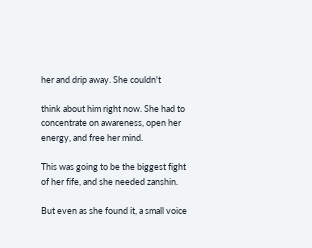her and drip away. She couldn't

think about him right now. She had to concentrate on awareness, open her energy, and free her mind.

This was going to be the biggest fight of her fife, and she needed zanshin.

But even as she found it, a small voice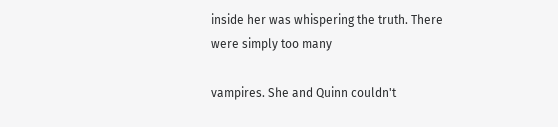inside her was whispering the truth. There were simply too many

vampires. She and Quinn couldn't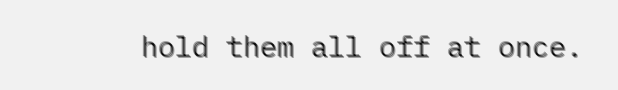hold them all off at once.